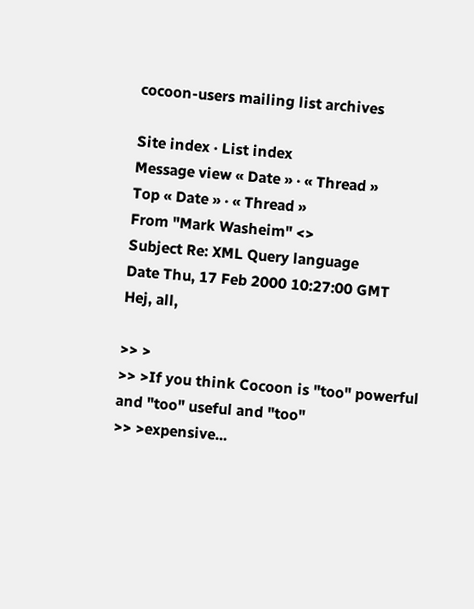cocoon-users mailing list archives

Site index · List index
Message view « Date » · « Thread »
Top « Date » · « Thread »
From "Mark Washeim" <>
Subject Re: XML Query language
Date Thu, 17 Feb 2000 10:27:00 GMT
Hej, all,

>> >
>> >If you think Cocoon is "too" powerful and "too" useful and "too"
>> >expensive...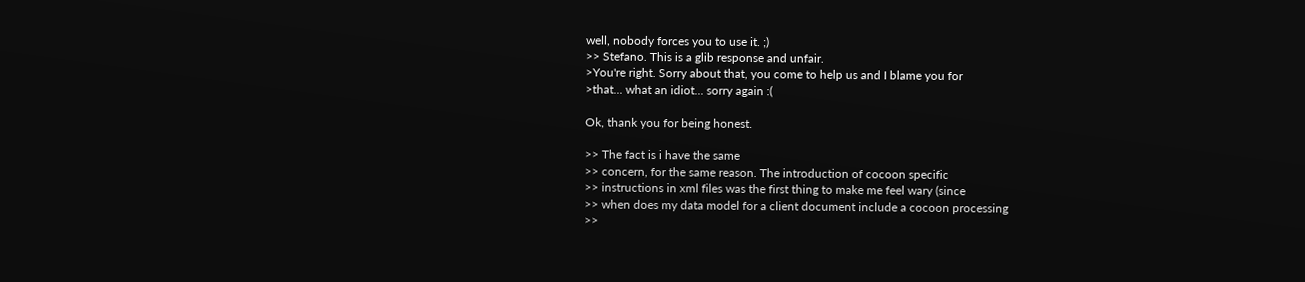well, nobody forces you to use it. ;)
>> Stefano. This is a glib response and unfair.
>You're right. Sorry about that, you come to help us and I blame you for
>that... what an idiot... sorry again :(

Ok, thank you for being honest.

>> The fact is i have the same
>> concern, for the same reason. The introduction of cocoon specific
>> instructions in xml files was the first thing to make me feel wary (since
>> when does my data model for a client document include a cocoon processing
>>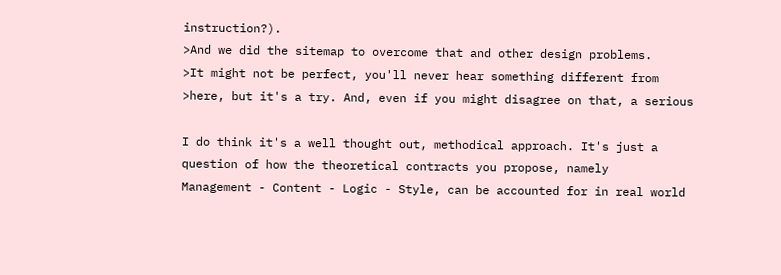instruction?).
>And we did the sitemap to overcome that and other design problems.
>It might not be perfect, you'll never hear something different from
>here, but it's a try. And, even if you might disagree on that, a serious

I do think it's a well thought out, methodical approach. It's just a
question of how the theoretical contracts you propose, namely
Management - Content - Logic - Style, can be accounted for in real world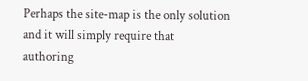Perhaps the site-map is the only solution and it will simply require that
authoring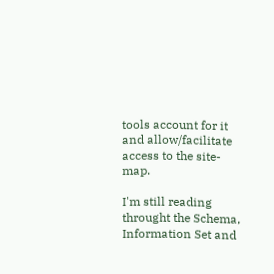tools account for it and allow/facilitate access to the site-map.

I'm still reading throught the Schema, Information Set and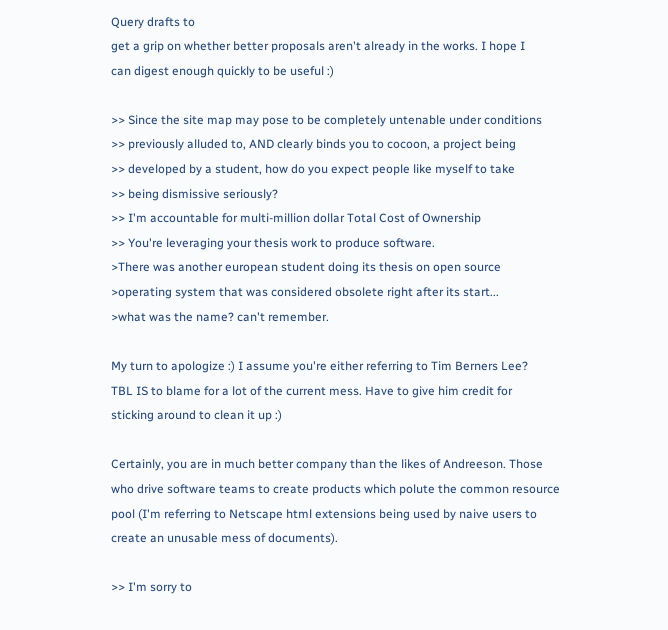Query drafts to
get a grip on whether better proposals aren't already in the works. I hope I
can digest enough quickly to be useful :)

>> Since the site map may pose to be completely untenable under conditions
>> previously alluded to, AND clearly binds you to cocoon, a project being
>> developed by a student, how do you expect people like myself to take
>> being dismissive seriously?
>> I'm accountable for multi-million dollar Total Cost of Ownership
>> You're leveraging your thesis work to produce software.
>There was another european student doing its thesis on open source
>operating system that was considered obsolete right after its start...
>what was the name? can't remember.

My turn to apologize :) I assume you're either referring to Tim Berners Lee?
TBL IS to blame for a lot of the current mess. Have to give him credit for
sticking around to clean it up :)

Certainly, you are in much better company than the likes of Andreeson. Those
who drive software teams to create products which polute the common resource
pool (I'm referring to Netscape html extensions being used by naive users to
create an unusable mess of documents).

>> I'm sorry to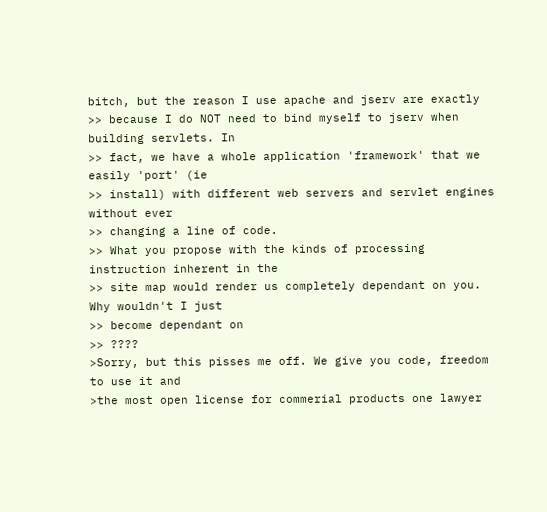bitch, but the reason I use apache and jserv are exactly
>> because I do NOT need to bind myself to jserv when building servlets. In
>> fact, we have a whole application 'framework' that we easily 'port' (ie
>> install) with different web servers and servlet engines without ever
>> changing a line of code.
>> What you propose with the kinds of processing instruction inherent in the
>> site map would render us completely dependant on you. Why wouldn't I just
>> become dependant on
>> ????
>Sorry, but this pisses me off. We give you code, freedom to use it and
>the most open license for commerial products one lawyer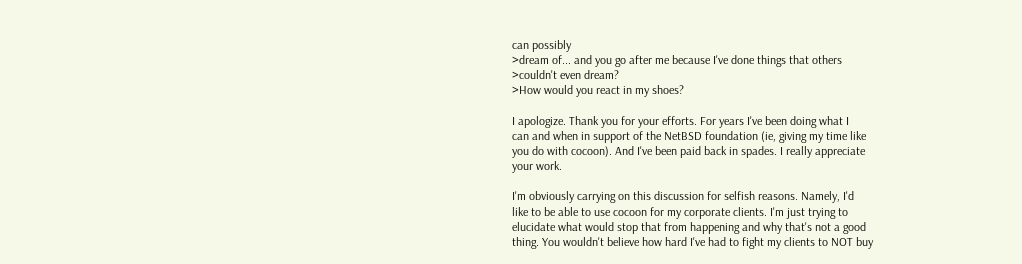can possibly
>dream of... and you go after me because I've done things that others
>couldn't even dream?
>How would you react in my shoes?

I apologize. Thank you for your efforts. For years I've been doing what I
can and when in support of the NetBSD foundation (ie, giving my time like
you do with cocoon). And I've been paid back in spades. I really appreciate
your work.

I'm obviously carrying on this discussion for selfish reasons. Namely, I'd
like to be able to use cocoon for my corporate clients. I'm just trying to
elucidate what would stop that from happening and why that's not a good
thing. You wouldn't believe how hard I've had to fight my clients to NOT buy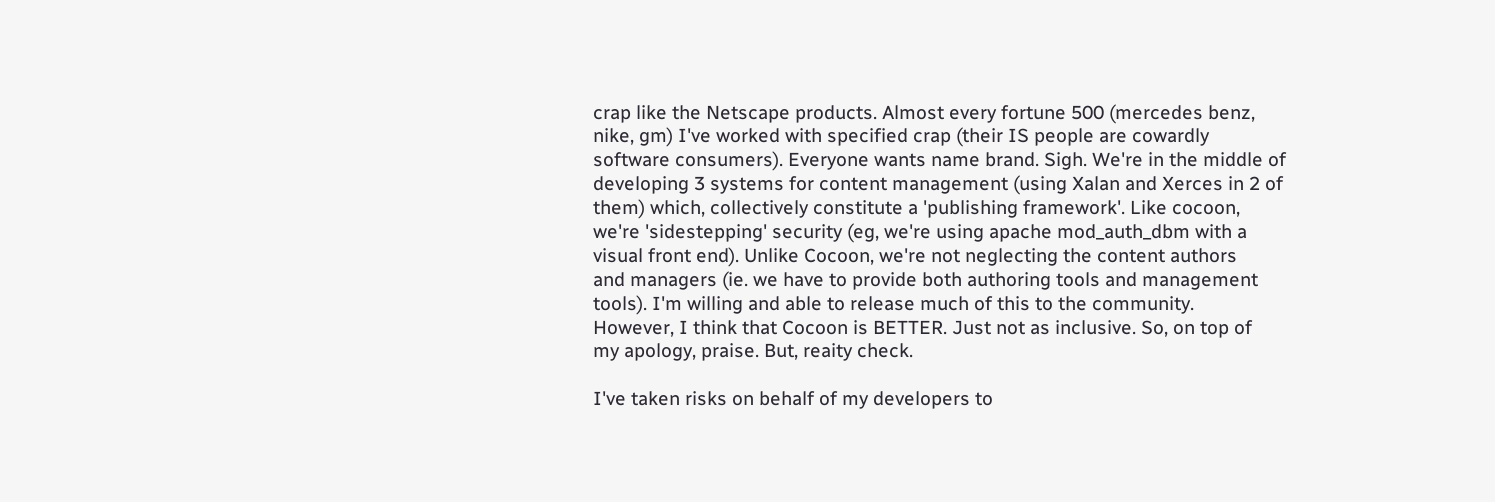crap like the Netscape products. Almost every fortune 500 (mercedes benz,
nike, gm) I've worked with specified crap (their IS people are cowardly
software consumers). Everyone wants name brand. Sigh. We're in the middle of
developing 3 systems for content management (using Xalan and Xerces in 2 of
them) which, collectively constitute a 'publishing framework'. Like cocoon,
we're 'sidestepping' security (eg, we're using apache mod_auth_dbm with a
visual front end). Unlike Cocoon, we're not neglecting the content authors
and managers (ie. we have to provide both authoring tools and management
tools). I'm willing and able to release much of this to the community.
However, I think that Cocoon is BETTER. Just not as inclusive. So, on top of
my apology, praise. But, reaity check.

I've taken risks on behalf of my developers to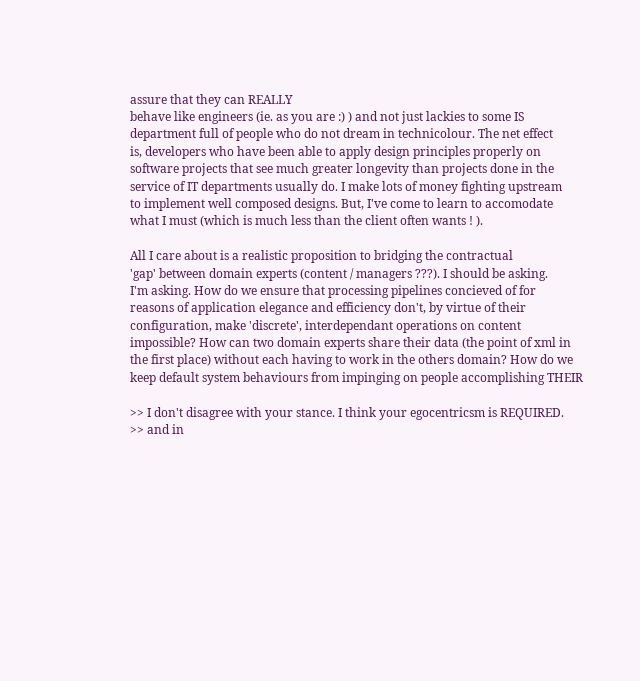assure that they can REALLY
behave like engineers (ie. as you are :) ) and not just lackies to some IS
department full of people who do not dream in technicolour. The net effect
is, developers who have been able to apply design principles properly on
software projects that see much greater longevity than projects done in the
service of IT departments usually do. I make lots of money fighting upstream
to implement well composed designs. But, I've come to learn to accomodate
what I must (which is much less than the client often wants ! ).

All I care about is a realistic proposition to bridging the contractual
'gap' between domain experts (content / managers ???). I should be asking.
I'm asking. How do we ensure that processing pipelines concieved of for
reasons of application elegance and efficiency don't, by virtue of their
configuration, make 'discrete', interdependant operations on content
impossible? How can two domain experts share their data (the point of xml in
the first place) without each having to work in the others domain? How do we
keep default system behaviours from impinging on people accomplishing THEIR

>> I don't disagree with your stance. I think your egocentricsm is REQUIRED.
>> and in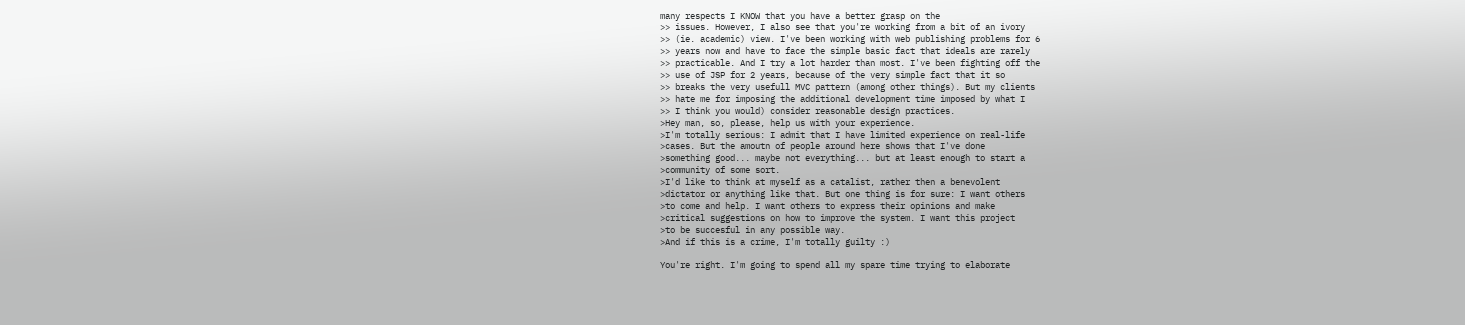many respects I KNOW that you have a better grasp on the
>> issues. However, I also see that you're working from a bit of an ivory
>> (ie. academic) view. I've been working with web publishing problems for 6
>> years now and have to face the simple basic fact that ideals are rarely
>> practicable. And I try a lot harder than most. I've been fighting off the
>> use of JSP for 2 years, because of the very simple fact that it so
>> breaks the very usefull MVC pattern (among other things). But my clients
>> hate me for imposing the additional development time imposed by what I
>> I think you would) consider reasonable design practices.
>Hey man, so, please, help us with your experience.
>I'm totally serious: I admit that I have limited experience on real-life
>cases. But the amoutn of people around here shows that I've done
>something good... maybe not everything... but at least enough to start a
>community of some sort.
>I'd like to think at myself as a catalist, rather then a benevolent
>dictator or anything like that. But one thing is for sure: I want others
>to come and help. I want others to express their opinions and make
>critical suggestions on how to improve the system. I want this project
>to be succesful in any possible way.
>And if this is a crime, I'm totally guilty :)

You're right. I'm going to spend all my spare time trying to elaborate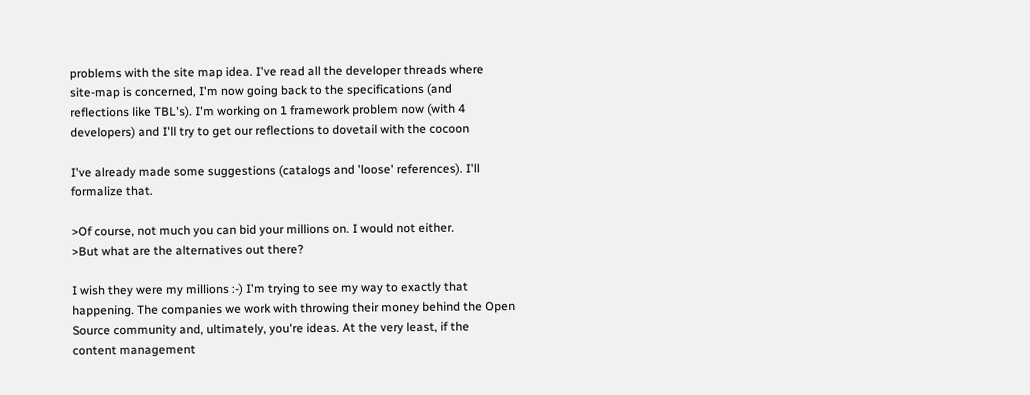problems with the site map idea. I've read all the developer threads where
site-map is concerned, I'm now going back to the specifications (and
reflections like TBL's). I'm working on 1 framework problem now (with 4
developers) and I'll try to get our reflections to dovetail with the cocoon

I've already made some suggestions (catalogs and 'loose' references). I'll
formalize that.

>Of course, not much you can bid your millions on. I would not either.
>But what are the alternatives out there?

I wish they were my millions :-) I'm trying to see my way to exactly that
happening. The companies we work with throwing their money behind the Open
Source community and, ultimately, you're ideas. At the very least, if the
content management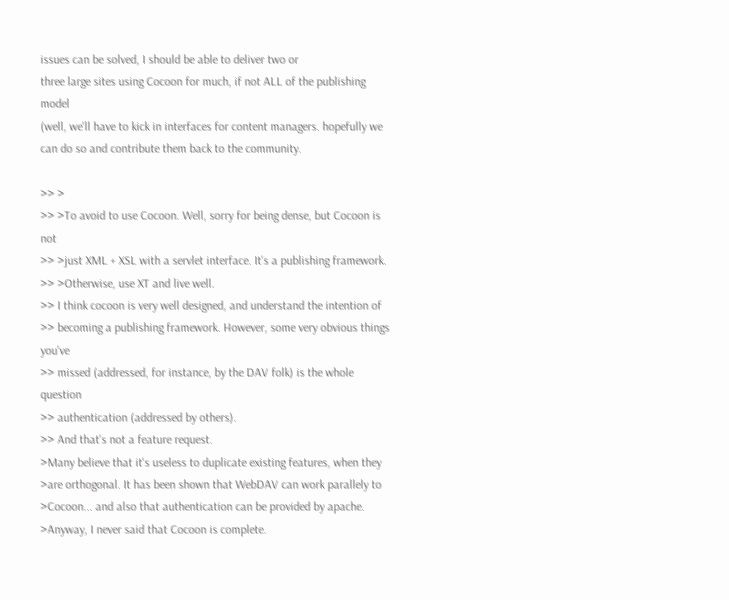issues can be solved, I should be able to deliver two or
three large sites using Cocoon for much, if not ALL of the publishing model
(well, we'll have to kick in interfaces for content managers. hopefully we
can do so and contribute them back to the community.

>> >
>> >To avoid to use Cocoon. Well, sorry for being dense, but Cocoon is not
>> >just XML + XSL with a servlet interface. It's a publishing framework.
>> >Otherwise, use XT and live well.
>> I think cocoon is very well designed, and understand the intention of
>> becoming a publishing framework. However, some very obvious things you've
>> missed (addressed, for instance, by the DAV folk) is the whole question
>> authentication (addressed by others).
>> And that's not a feature request.
>Many believe that it's useless to duplicate existing features, when they
>are orthogonal. It has been shown that WebDAV can work parallely to
>Cocoon... and also that authentication can be provided by apache.
>Anyway, I never said that Cocoon is complete.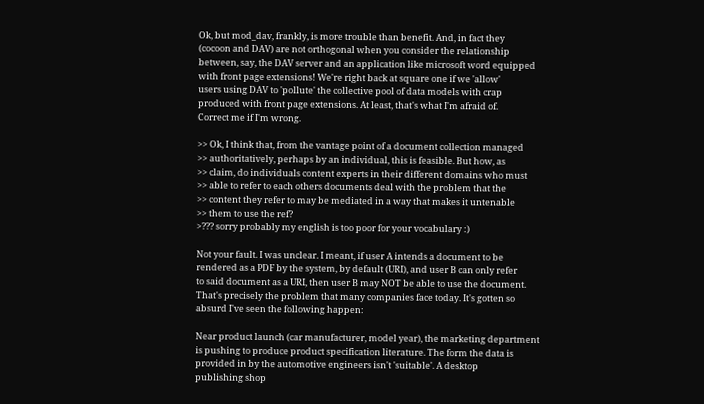Ok, but mod_dav, frankly, is more trouble than benefit. And, in fact they
(cocoon and DAV) are not orthogonal when you consider the relationship
between, say, the DAV server and an application like microsoft word equipped
with front page extensions! We're right back at square one if we 'allow'
users using DAV to 'pollute' the collective pool of data models with crap
produced with front page extensions. At least, that's what I'm afraid of.
Correct me if I'm wrong.

>> Ok, I think that, from the vantage point of a document collection managed
>> authoritatively, perhaps by an individual, this is feasible. But how, as
>> claim, do individuals content experts in their different domains who must
>> able to refer to each others documents deal with the problem that the
>> content they refer to may be mediated in a way that makes it untenable
>> them to use the ref?
>??? sorry probably my english is too poor for your vocabulary :)

Not your fault. I was unclear. I meant, if user A intends a document to be
rendered as a PDF by the system, by default (URI), and user B can only refer
to said document as a URI, then user B may NOT be able to use the document.
That's precisely the problem that many companies face today. It's gotten so
absurd I've seen the following happen:

Near product launch (car manufacturer, model year), the marketing department
is pushing to produce product specification literature. The form the data is
provided in by the automotive engineers isn't 'suitable'. A desktop
publishing shop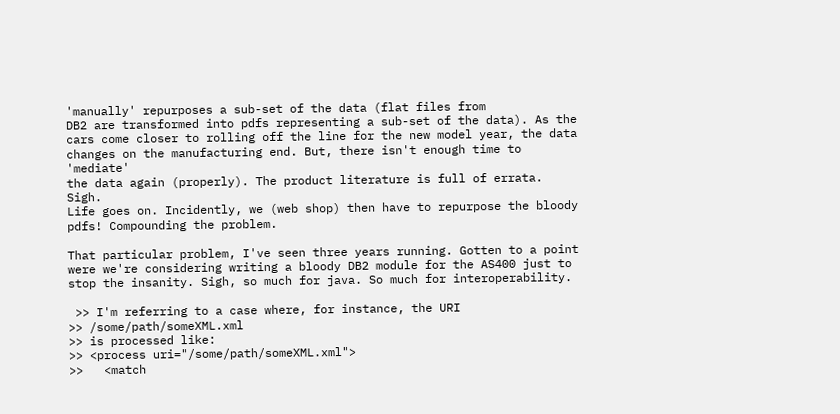'manually' repurposes a sub-set of the data (flat files from
DB2 are transformed into pdfs representing a sub-set of the data). As the
cars come closer to rolling off the line for the new model year, the data
changes on the manufacturing end. But, there isn't enough time to 'mediate'
the data again (properly). The product literature is full of errata. Sigh.
Life goes on. Incidently, we (web shop) then have to repurpose the bloody
pdfs! Compounding the problem.

That particular problem, I've seen three years running. Gotten to a point
were we're considering writing a bloody DB2 module for the AS400 just to
stop the insanity. Sigh, so much for java. So much for interoperability.

 >> I'm referring to a case where, for instance, the URI
>> /some/path/someXML.xml
>> is processed like:
>> <process uri="/some/path/someXML.xml">
>>   <match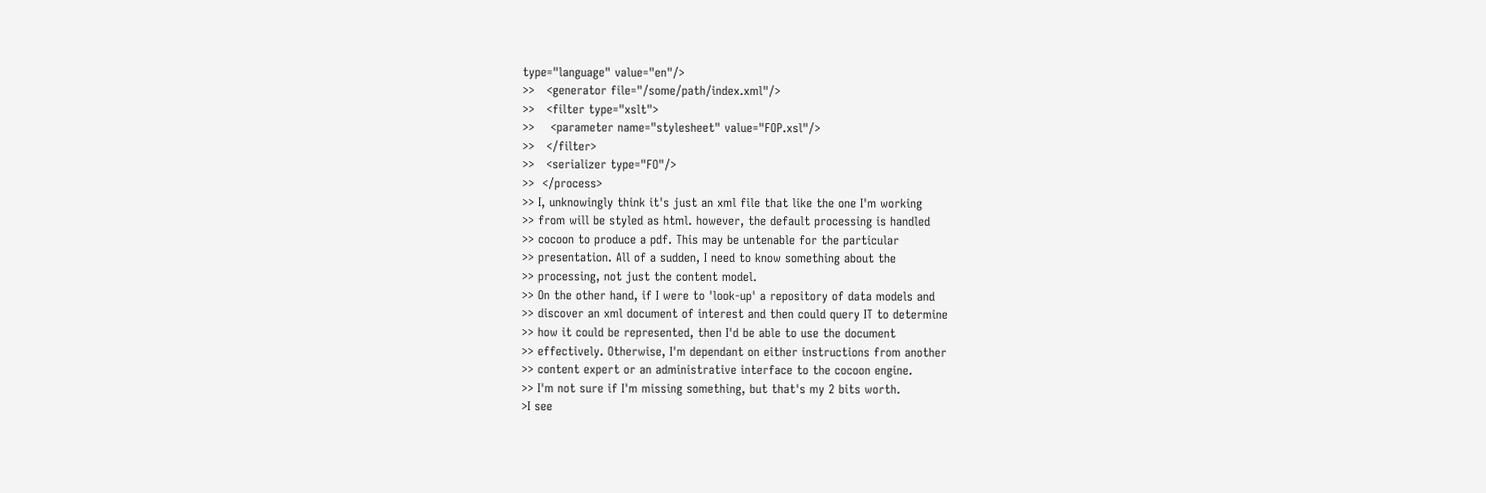type="language" value="en"/>
>>   <generator file="/some/path/index.xml"/>
>>   <filter type="xslt">
>>    <parameter name="stylesheet" value="FOP.xsl"/>
>>   </filter>
>>   <serializer type="FO"/>
>>  </process>
>> I, unknowingly think it's just an xml file that like the one I'm working
>> from will be styled as html. however, the default processing is handled
>> cocoon to produce a pdf. This may be untenable for the particular
>> presentation. All of a sudden, I need to know something about the
>> processing, not just the content model.
>> On the other hand, if I were to 'look-up' a repository of data models and
>> discover an xml document of interest and then could query IT to determine
>> how it could be represented, then I'd be able to use the document
>> effectively. Otherwise, I'm dependant on either instructions from another
>> content expert or an administrative interface to the cocoon engine.
>> I'm not sure if I'm missing something, but that's my 2 bits worth.
>I see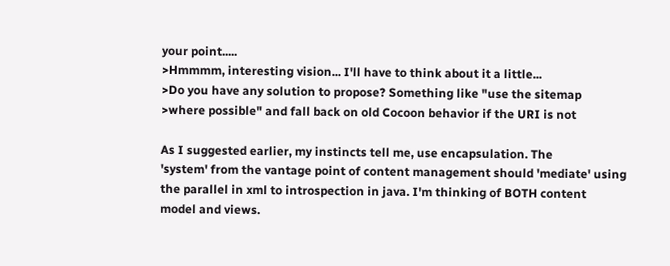your point.....
>Hmmmm, interesting vision... I'll have to think about it a little...
>Do you have any solution to propose? Something like "use the sitemap
>where possible" and fall back on old Cocoon behavior if the URI is not

As I suggested earlier, my instincts tell me, use encapsulation. The
'system' from the vantage point of content management should 'mediate' using
the parallel in xml to introspection in java. I'm thinking of BOTH content
model and views.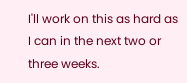I'll work on this as hard as I can in the next two or three weeks.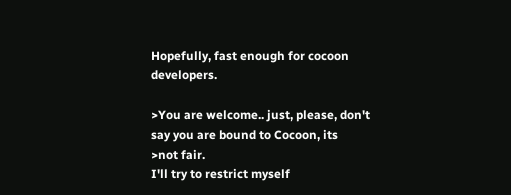Hopefully, fast enough for cocoon developers.

>You are welcome.. just, please, don't say you are bound to Cocoon, its
>not fair.
I'll try to restrict myself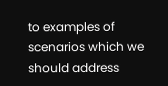to examples of scenarios which we should address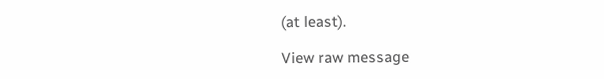(at least).

View raw message